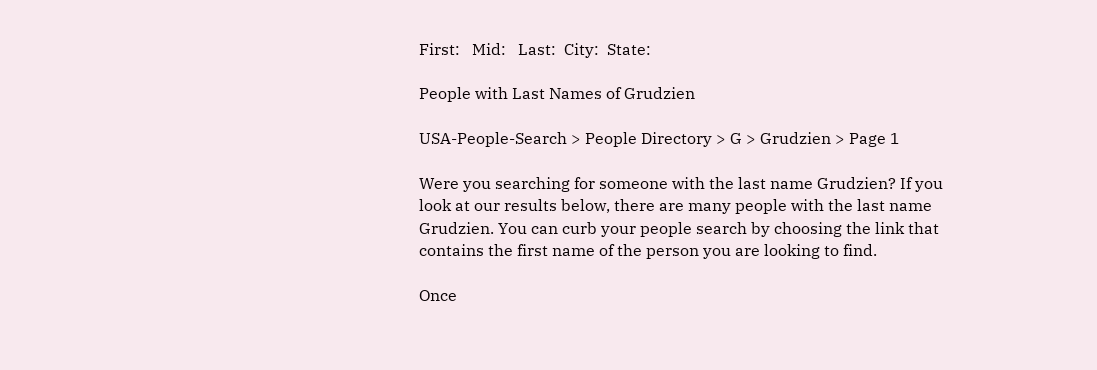First:   Mid:   Last:  City:  State:

People with Last Names of Grudzien

USA-People-Search > People Directory > G > Grudzien > Page 1

Were you searching for someone with the last name Grudzien? If you look at our results below, there are many people with the last name Grudzien. You can curb your people search by choosing the link that contains the first name of the person you are looking to find.

Once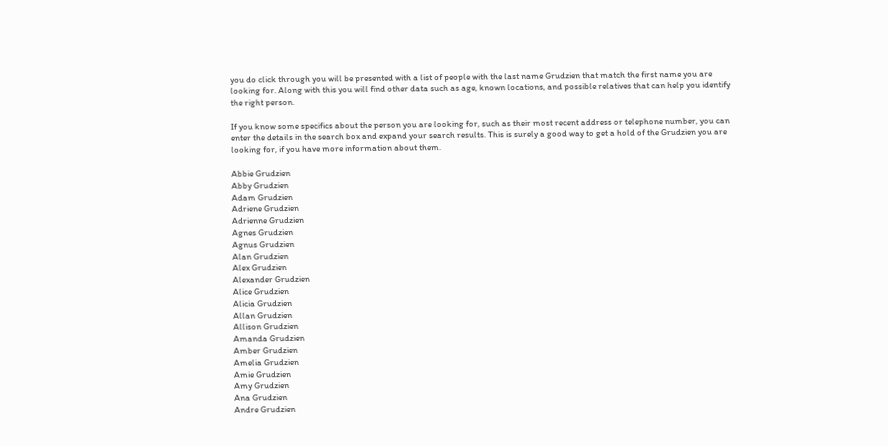you do click through you will be presented with a list of people with the last name Grudzien that match the first name you are looking for. Along with this you will find other data such as age, known locations, and possible relatives that can help you identify the right person.

If you know some specifics about the person you are looking for, such as their most recent address or telephone number, you can enter the details in the search box and expand your search results. This is surely a good way to get a hold of the Grudzien you are looking for, if you have more information about them.

Abbie Grudzien
Abby Grudzien
Adam Grudzien
Adriene Grudzien
Adrienne Grudzien
Agnes Grudzien
Agnus Grudzien
Alan Grudzien
Alex Grudzien
Alexander Grudzien
Alice Grudzien
Alicia Grudzien
Allan Grudzien
Allison Grudzien
Amanda Grudzien
Amber Grudzien
Amelia Grudzien
Amie Grudzien
Amy Grudzien
Ana Grudzien
Andre Grudzien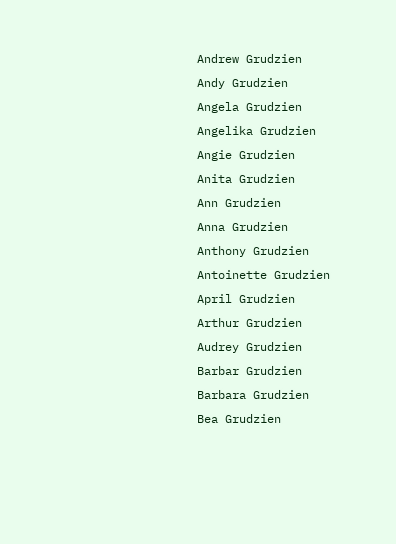Andrew Grudzien
Andy Grudzien
Angela Grudzien
Angelika Grudzien
Angie Grudzien
Anita Grudzien
Ann Grudzien
Anna Grudzien
Anthony Grudzien
Antoinette Grudzien
April Grudzien
Arthur Grudzien
Audrey Grudzien
Barbar Grudzien
Barbara Grudzien
Bea Grudzien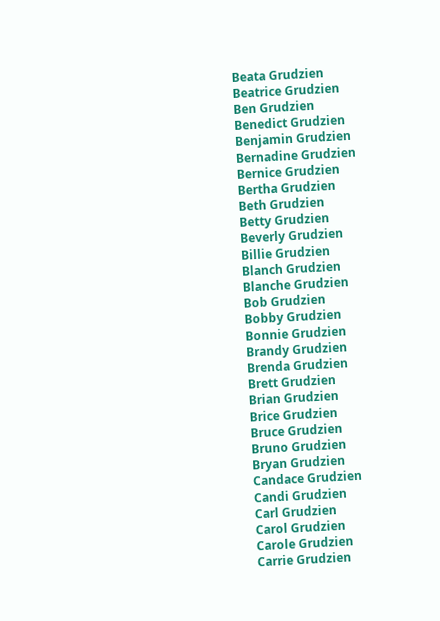Beata Grudzien
Beatrice Grudzien
Ben Grudzien
Benedict Grudzien
Benjamin Grudzien
Bernadine Grudzien
Bernice Grudzien
Bertha Grudzien
Beth Grudzien
Betty Grudzien
Beverly Grudzien
Billie Grudzien
Blanch Grudzien
Blanche Grudzien
Bob Grudzien
Bobby Grudzien
Bonnie Grudzien
Brandy Grudzien
Brenda Grudzien
Brett Grudzien
Brian Grudzien
Brice Grudzien
Bruce Grudzien
Bruno Grudzien
Bryan Grudzien
Candace Grudzien
Candi Grudzien
Carl Grudzien
Carol Grudzien
Carole Grudzien
Carrie Grudzien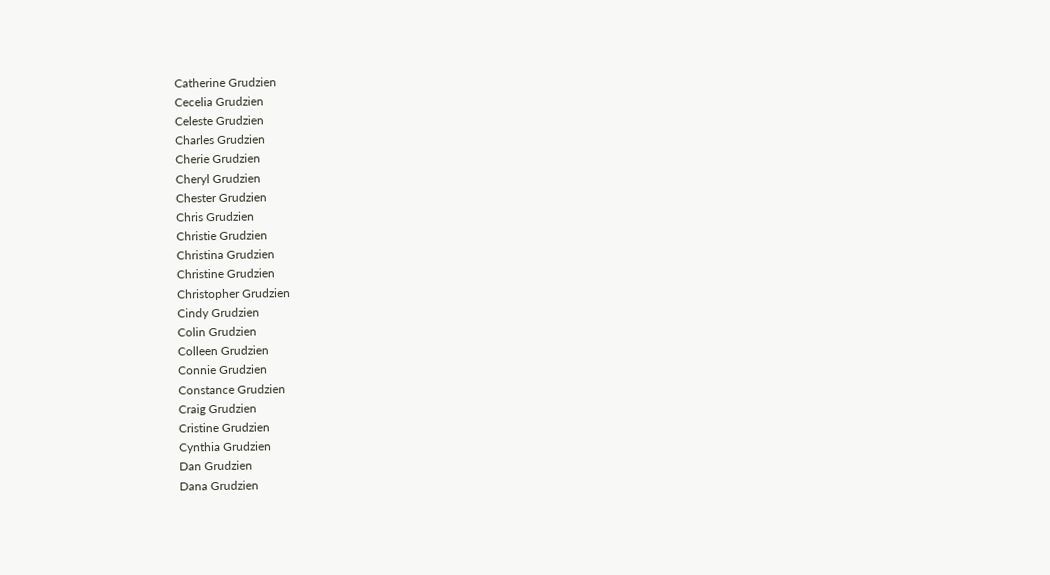Catherine Grudzien
Cecelia Grudzien
Celeste Grudzien
Charles Grudzien
Cherie Grudzien
Cheryl Grudzien
Chester Grudzien
Chris Grudzien
Christie Grudzien
Christina Grudzien
Christine Grudzien
Christopher Grudzien
Cindy Grudzien
Colin Grudzien
Colleen Grudzien
Connie Grudzien
Constance Grudzien
Craig Grudzien
Cristine Grudzien
Cynthia Grudzien
Dan Grudzien
Dana Grudzien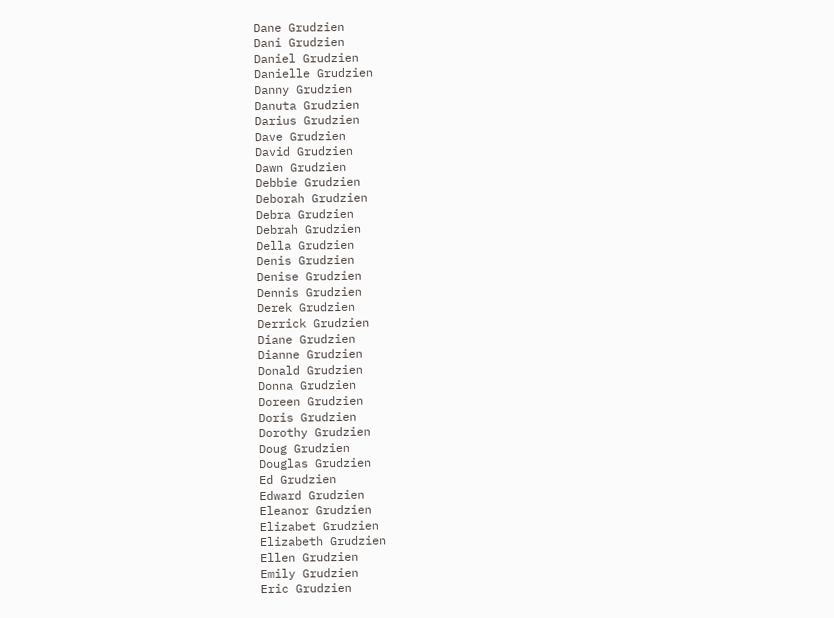Dane Grudzien
Dani Grudzien
Daniel Grudzien
Danielle Grudzien
Danny Grudzien
Danuta Grudzien
Darius Grudzien
Dave Grudzien
David Grudzien
Dawn Grudzien
Debbie Grudzien
Deborah Grudzien
Debra Grudzien
Debrah Grudzien
Della Grudzien
Denis Grudzien
Denise Grudzien
Dennis Grudzien
Derek Grudzien
Derrick Grudzien
Diane Grudzien
Dianne Grudzien
Donald Grudzien
Donna Grudzien
Doreen Grudzien
Doris Grudzien
Dorothy Grudzien
Doug Grudzien
Douglas Grudzien
Ed Grudzien
Edward Grudzien
Eleanor Grudzien
Elizabet Grudzien
Elizabeth Grudzien
Ellen Grudzien
Emily Grudzien
Eric Grudzien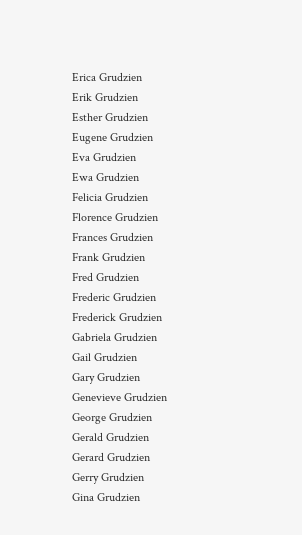Erica Grudzien
Erik Grudzien
Esther Grudzien
Eugene Grudzien
Eva Grudzien
Ewa Grudzien
Felicia Grudzien
Florence Grudzien
Frances Grudzien
Frank Grudzien
Fred Grudzien
Frederic Grudzien
Frederick Grudzien
Gabriela Grudzien
Gail Grudzien
Gary Grudzien
Genevieve Grudzien
George Grudzien
Gerald Grudzien
Gerard Grudzien
Gerry Grudzien
Gina Grudzien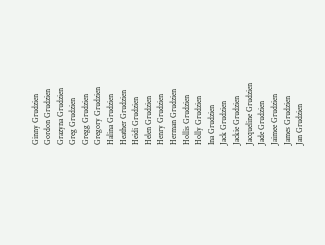Ginny Grudzien
Gordon Grudzien
Grazyna Grudzien
Greg Grudzien
Gregg Grudzien
Gregory Grudzien
Halina Grudzien
Heather Grudzien
Heidi Grudzien
Helen Grudzien
Henry Grudzien
Herman Grudzien
Hollis Grudzien
Holly Grudzien
Ina Grudzien
Jack Grudzien
Jackie Grudzien
Jacqueline Grudzien
Jade Grudzien
Jaimee Grudzien
James Grudzien
Jan Grudzien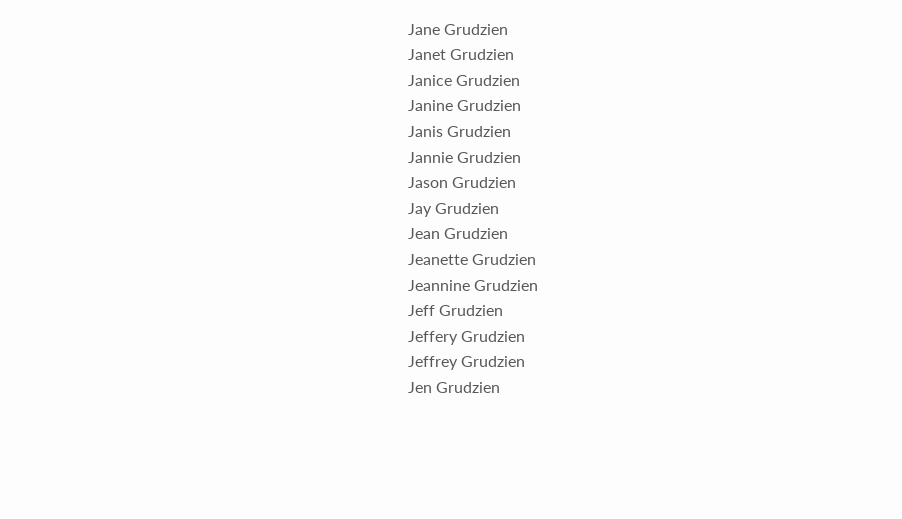Jane Grudzien
Janet Grudzien
Janice Grudzien
Janine Grudzien
Janis Grudzien
Jannie Grudzien
Jason Grudzien
Jay Grudzien
Jean Grudzien
Jeanette Grudzien
Jeannine Grudzien
Jeff Grudzien
Jeffery Grudzien
Jeffrey Grudzien
Jen Grudzien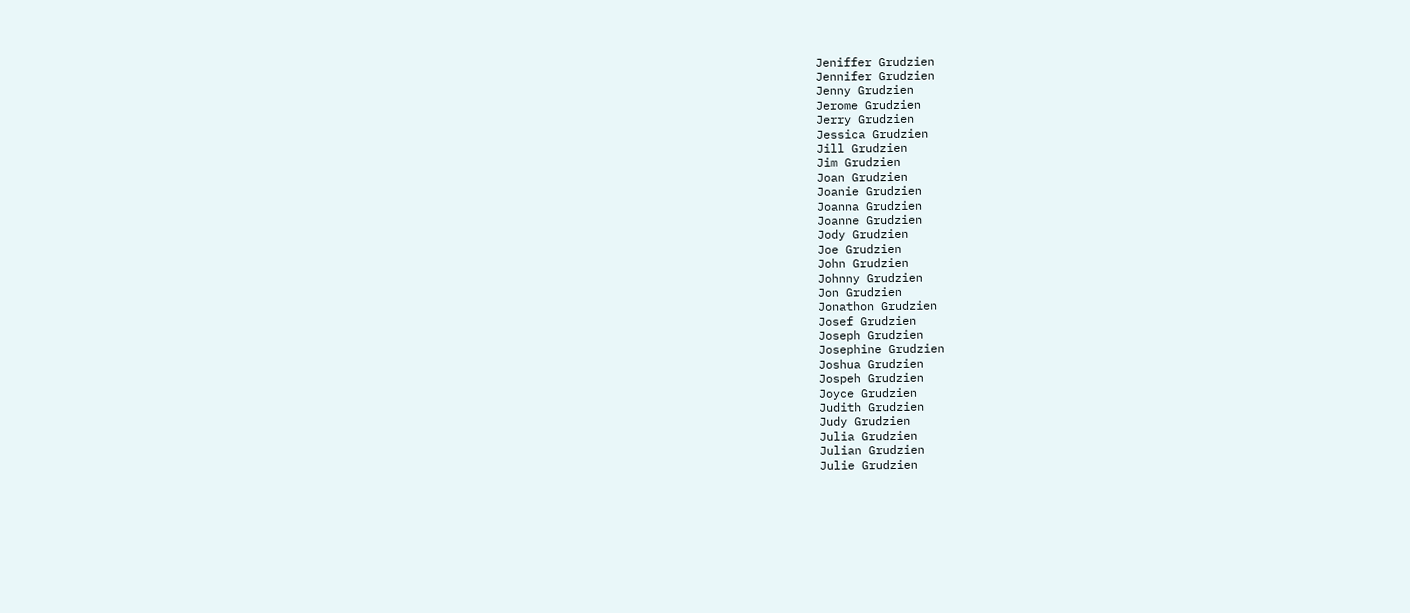Jeniffer Grudzien
Jennifer Grudzien
Jenny Grudzien
Jerome Grudzien
Jerry Grudzien
Jessica Grudzien
Jill Grudzien
Jim Grudzien
Joan Grudzien
Joanie Grudzien
Joanna Grudzien
Joanne Grudzien
Jody Grudzien
Joe Grudzien
John Grudzien
Johnny Grudzien
Jon Grudzien
Jonathon Grudzien
Josef Grudzien
Joseph Grudzien
Josephine Grudzien
Joshua Grudzien
Jospeh Grudzien
Joyce Grudzien
Judith Grudzien
Judy Grudzien
Julia Grudzien
Julian Grudzien
Julie Grudzien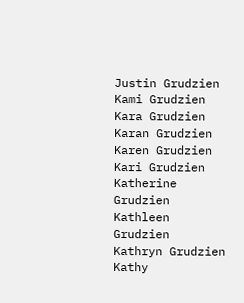Justin Grudzien
Kami Grudzien
Kara Grudzien
Karan Grudzien
Karen Grudzien
Kari Grudzien
Katherine Grudzien
Kathleen Grudzien
Kathryn Grudzien
Kathy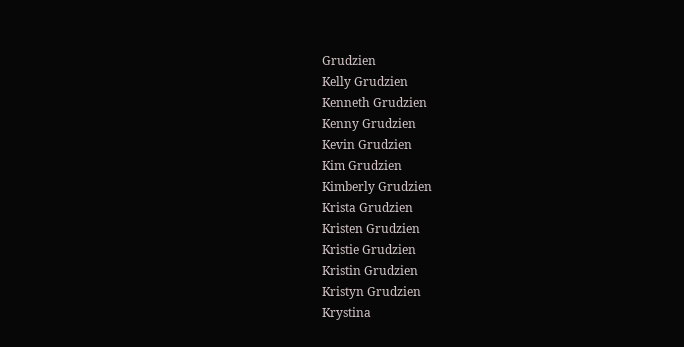Grudzien
Kelly Grudzien
Kenneth Grudzien
Kenny Grudzien
Kevin Grudzien
Kim Grudzien
Kimberly Grudzien
Krista Grudzien
Kristen Grudzien
Kristie Grudzien
Kristin Grudzien
Kristyn Grudzien
Krystina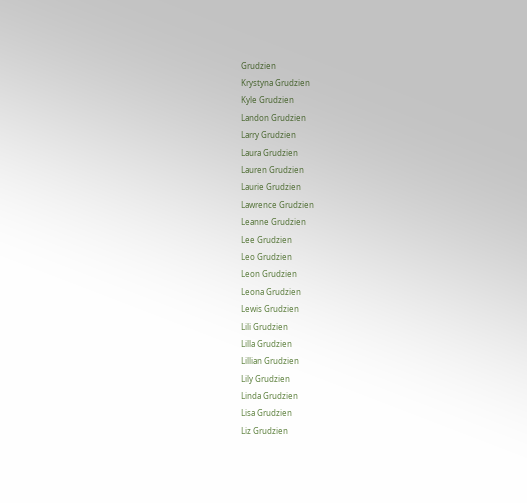Grudzien
Krystyna Grudzien
Kyle Grudzien
Landon Grudzien
Larry Grudzien
Laura Grudzien
Lauren Grudzien
Laurie Grudzien
Lawrence Grudzien
Leanne Grudzien
Lee Grudzien
Leo Grudzien
Leon Grudzien
Leona Grudzien
Lewis Grudzien
Lili Grudzien
Lilla Grudzien
Lillian Grudzien
Lily Grudzien
Linda Grudzien
Lisa Grudzien
Liz Grudzien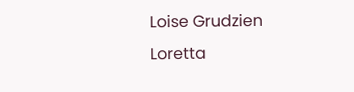Loise Grudzien
Loretta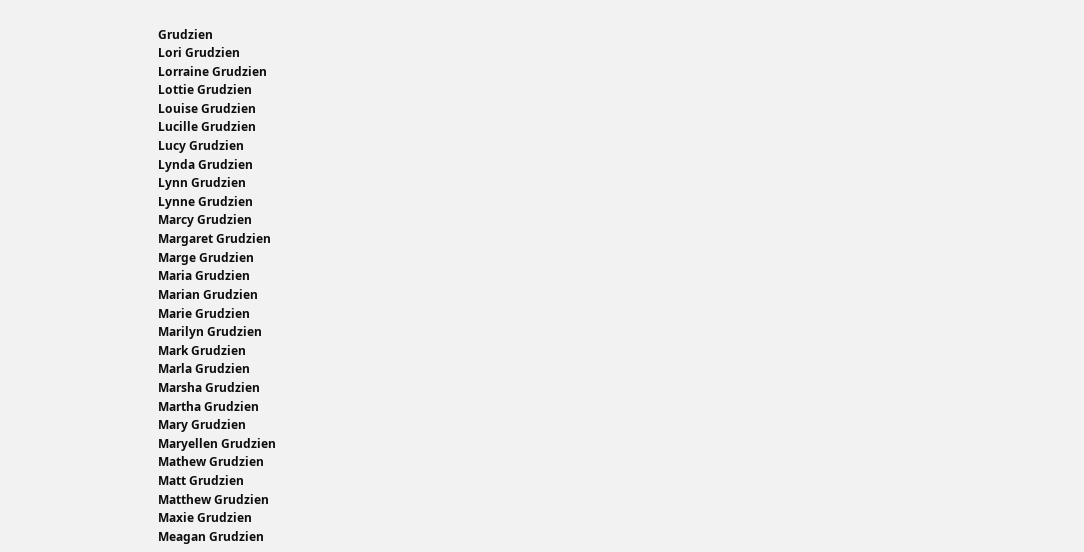Grudzien
Lori Grudzien
Lorraine Grudzien
Lottie Grudzien
Louise Grudzien
Lucille Grudzien
Lucy Grudzien
Lynda Grudzien
Lynn Grudzien
Lynne Grudzien
Marcy Grudzien
Margaret Grudzien
Marge Grudzien
Maria Grudzien
Marian Grudzien
Marie Grudzien
Marilyn Grudzien
Mark Grudzien
Marla Grudzien
Marsha Grudzien
Martha Grudzien
Mary Grudzien
Maryellen Grudzien
Mathew Grudzien
Matt Grudzien
Matthew Grudzien
Maxie Grudzien
Meagan Grudzien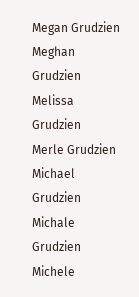Megan Grudzien
Meghan Grudzien
Melissa Grudzien
Merle Grudzien
Michael Grudzien
Michale Grudzien
Michele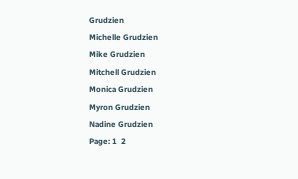Grudzien
Michelle Grudzien
Mike Grudzien
Mitchell Grudzien
Monica Grudzien
Myron Grudzien
Nadine Grudzien
Page: 1  2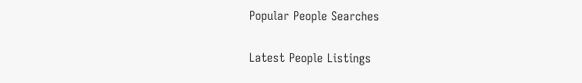Popular People Searches

Latest People Listings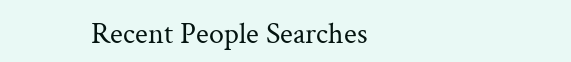Recent People Searches